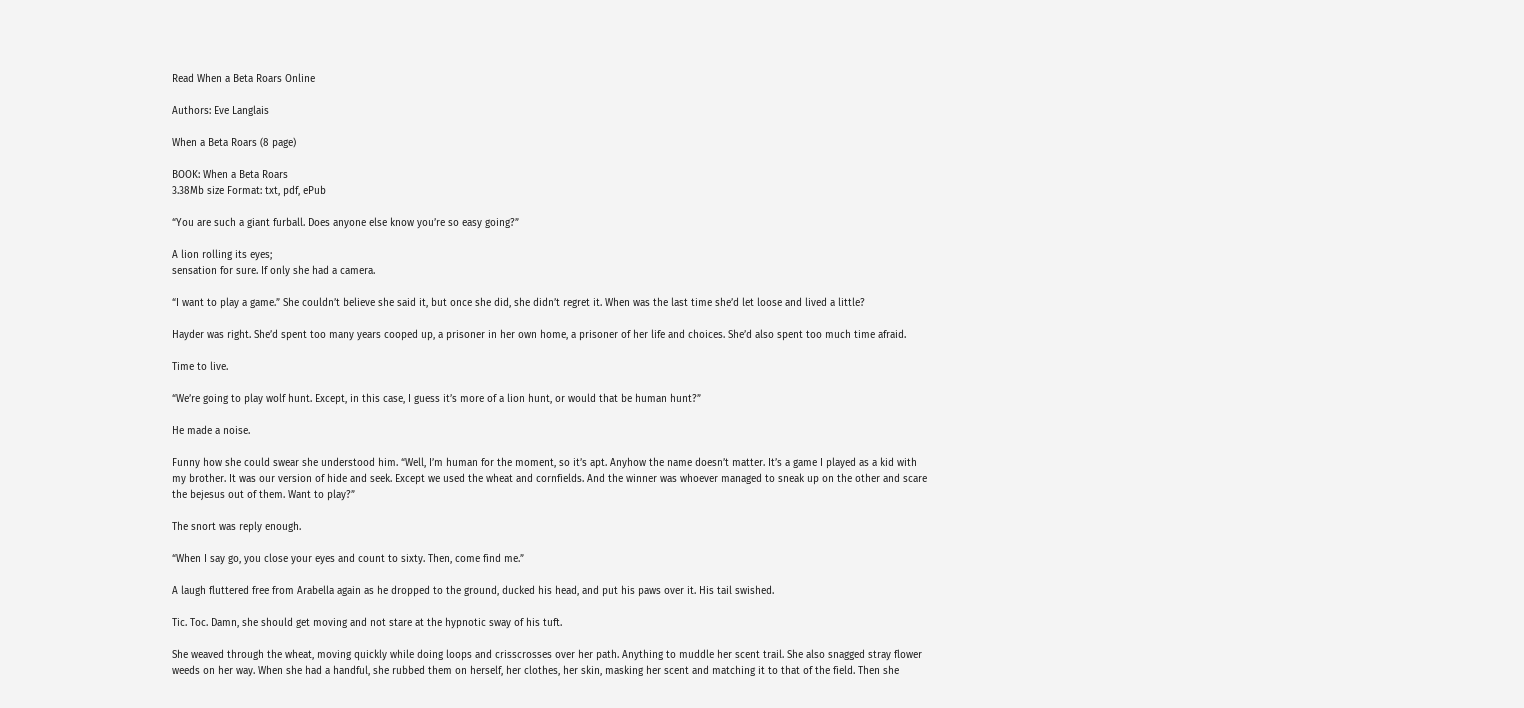Read When a Beta Roars Online

Authors: Eve Langlais

When a Beta Roars (8 page)

BOOK: When a Beta Roars
3.38Mb size Format: txt, pdf, ePub

“You are such a giant furball. Does anyone else know you’re so easy going?”

A lion rolling its eyes;
sensation for sure. If only she had a camera.

“I want to play a game.” She couldn’t believe she said it, but once she did, she didn’t regret it. When was the last time she’d let loose and lived a little?

Hayder was right. She’d spent too many years cooped up, a prisoner in her own home, a prisoner of her life and choices. She’d also spent too much time afraid.

Time to live.

“We’re going to play wolf hunt. Except, in this case, I guess it’s more of a lion hunt, or would that be human hunt?”

He made a noise.

Funny how she could swear she understood him. “Well, I’m human for the moment, so it’s apt. Anyhow the name doesn’t matter. It’s a game I played as a kid with my brother. It was our version of hide and seek. Except we used the wheat and cornfields. And the winner was whoever managed to sneak up on the other and scare the bejesus out of them. Want to play?”

The snort was reply enough.

“When I say go, you close your eyes and count to sixty. Then, come find me.”

A laugh fluttered free from Arabella again as he dropped to the ground, ducked his head, and put his paws over it. His tail swished.

Tic. Toc. Damn, she should get moving and not stare at the hypnotic sway of his tuft.

She weaved through the wheat, moving quickly while doing loops and crisscrosses over her path. Anything to muddle her scent trail. She also snagged stray flower weeds on her way. When she had a handful, she rubbed them on herself, her clothes, her skin, masking her scent and matching it to that of the field. Then she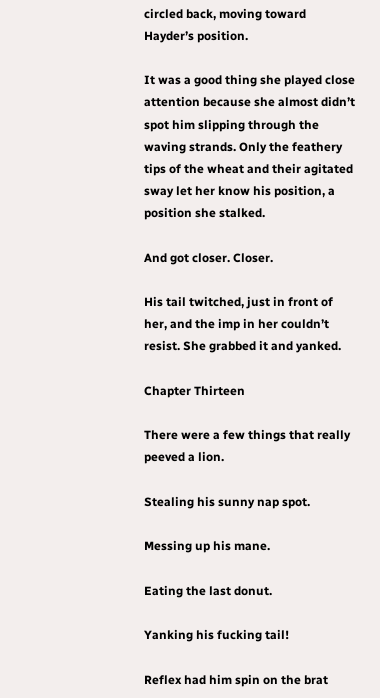circled back, moving toward Hayder’s position.

It was a good thing she played close attention because she almost didn’t spot him slipping through the waving strands. Only the feathery tips of the wheat and their agitated sway let her know his position, a position she stalked.

And got closer. Closer.

His tail twitched, just in front of her, and the imp in her couldn’t resist. She grabbed it and yanked.

Chapter Thirteen

There were a few things that really peeved a lion.

Stealing his sunny nap spot.

Messing up his mane.

Eating the last donut.

Yanking his fucking tail!

Reflex had him spin on the brat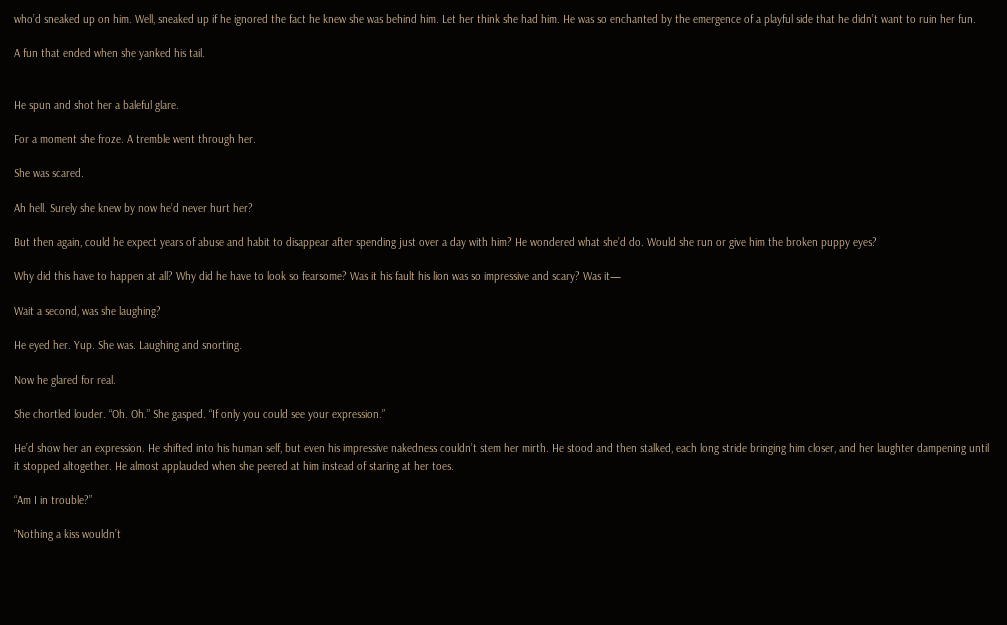who’d sneaked up on him. Well, sneaked up if he ignored the fact he knew she was behind him. Let her think she had him. He was so enchanted by the emergence of a playful side that he didn’t want to ruin her fun.

A fun that ended when she yanked his tail.


He spun and shot her a baleful glare.

For a moment she froze. A tremble went through her.

She was scared.

Ah hell. Surely she knew by now he’d never hurt her?

But then again, could he expect years of abuse and habit to disappear after spending just over a day with him? He wondered what she’d do. Would she run or give him the broken puppy eyes?

Why did this have to happen at all? Why did he have to look so fearsome? Was it his fault his lion was so impressive and scary? Was it—

Wait a second, was she laughing?

He eyed her. Yup. She was. Laughing and snorting.

Now he glared for real.

She chortled louder. “Oh. Oh.” She gasped. “If only you could see your expression.”

He’d show her an expression. He shifted into his human self, but even his impressive nakedness couldn’t stem her mirth. He stood and then stalked, each long stride bringing him closer, and her laughter dampening until it stopped altogether. He almost applauded when she peered at him instead of staring at her toes.

“Am I in trouble?”

“Nothing a kiss wouldn’t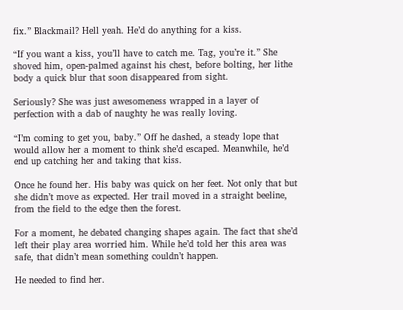fix.” Blackmail? Hell yeah. He’d do anything for a kiss.

“If you want a kiss, you’ll have to catch me. Tag, you’re it.” She shoved him, open-palmed against his chest, before bolting, her lithe body a quick blur that soon disappeared from sight.

Seriously? She was just awesomeness wrapped in a layer of perfection with a dab of naughty he was really loving.

“I’m coming to get you, baby.” Off he dashed, a steady lope that would allow her a moment to think she’d escaped. Meanwhile, he’d end up catching her and taking that kiss.

Once he found her. His baby was quick on her feet. Not only that but she didn’t move as expected. Her trail moved in a straight beeline, from the field to the edge then the forest.

For a moment, he debated changing shapes again. The fact that she’d left their play area worried him. While he’d told her this area was safe, that didn’t mean something couldn’t happen.

He needed to find her.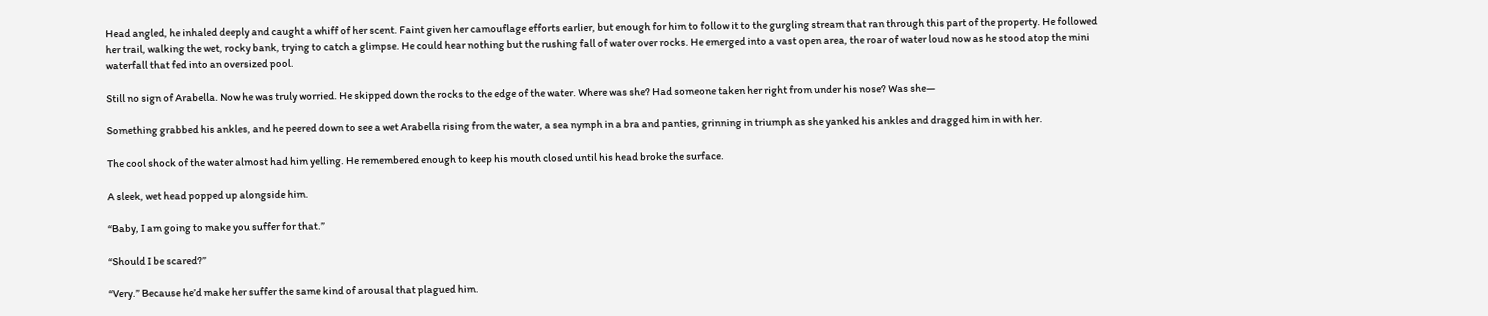Head angled, he inhaled deeply and caught a whiff of her scent. Faint given her camouflage efforts earlier, but enough for him to follow it to the gurgling stream that ran through this part of the property. He followed her trail, walking the wet, rocky bank, trying to catch a glimpse. He could hear nothing but the rushing fall of water over rocks. He emerged into a vast open area, the roar of water loud now as he stood atop the mini waterfall that fed into an oversized pool.

Still no sign of Arabella. Now he was truly worried. He skipped down the rocks to the edge of the water. Where was she? Had someone taken her right from under his nose? Was she—

Something grabbed his ankles, and he peered down to see a wet Arabella rising from the water, a sea nymph in a bra and panties, grinning in triumph as she yanked his ankles and dragged him in with her.

The cool shock of the water almost had him yelling. He remembered enough to keep his mouth closed until his head broke the surface.

A sleek, wet head popped up alongside him.

“Baby, I am going to make you suffer for that.”

“Should I be scared?”

“Very.” Because he’d make her suffer the same kind of arousal that plagued him.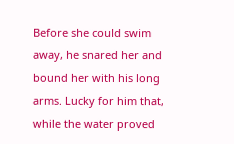Before she could swim away, he snared her and bound her with his long arms. Lucky for him that, while the water proved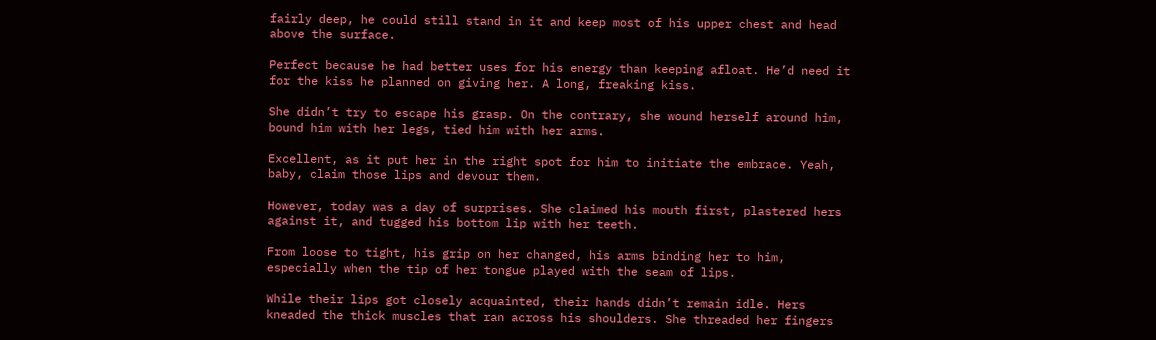fairly deep, he could still stand in it and keep most of his upper chest and head above the surface.

Perfect because he had better uses for his energy than keeping afloat. He’d need it for the kiss he planned on giving her. A long, freaking kiss.

She didn’t try to escape his grasp. On the contrary, she wound herself around him, bound him with her legs, tied him with her arms.

Excellent, as it put her in the right spot for him to initiate the embrace. Yeah, baby, claim those lips and devour them.

However, today was a day of surprises. She claimed his mouth first, plastered hers against it, and tugged his bottom lip with her teeth.

From loose to tight, his grip on her changed, his arms binding her to him, especially when the tip of her tongue played with the seam of lips.

While their lips got closely acquainted, their hands didn’t remain idle. Hers kneaded the thick muscles that ran across his shoulders. She threaded her fingers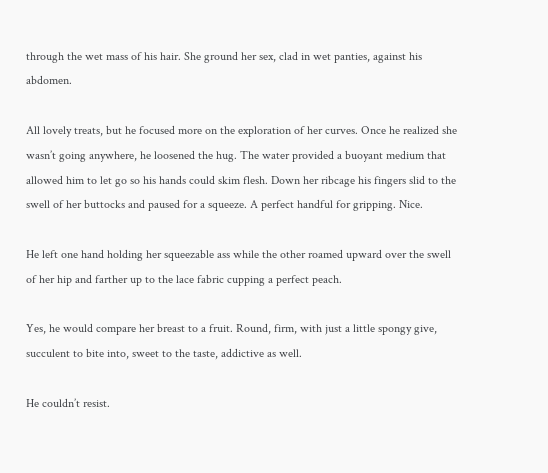through the wet mass of his hair. She ground her sex, clad in wet panties, against his abdomen.

All lovely treats, but he focused more on the exploration of her curves. Once he realized she wasn’t going anywhere, he loosened the hug. The water provided a buoyant medium that allowed him to let go so his hands could skim flesh. Down her ribcage his fingers slid to the swell of her buttocks and paused for a squeeze. A perfect handful for gripping. Nice.

He left one hand holding her squeezable ass while the other roamed upward over the swell of her hip and farther up to the lace fabric cupping a perfect peach.

Yes, he would compare her breast to a fruit. Round, firm, with just a little spongy give, succulent to bite into, sweet to the taste, addictive as well.

He couldn’t resist.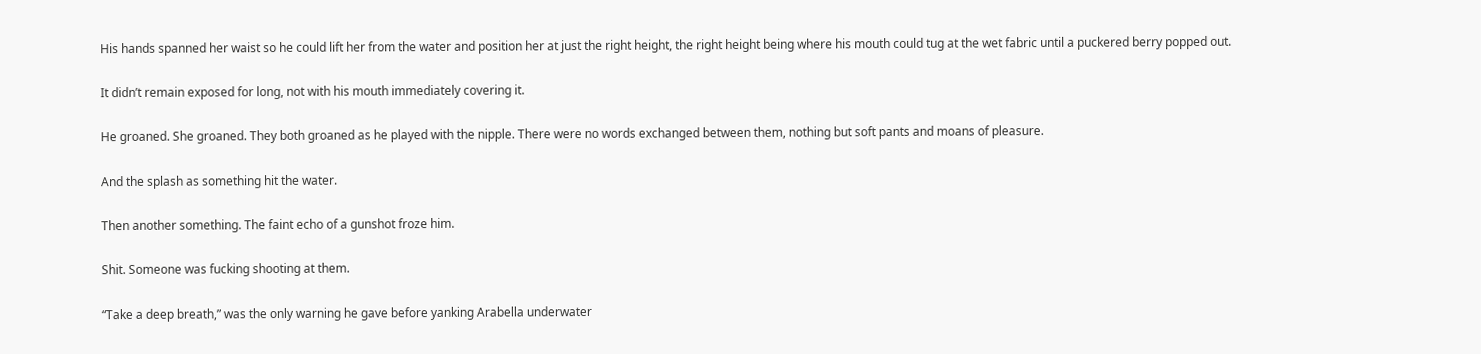His hands spanned her waist so he could lift her from the water and position her at just the right height, the right height being where his mouth could tug at the wet fabric until a puckered berry popped out.

It didn’t remain exposed for long, not with his mouth immediately covering it.

He groaned. She groaned. They both groaned as he played with the nipple. There were no words exchanged between them, nothing but soft pants and moans of pleasure.

And the splash as something hit the water.

Then another something. The faint echo of a gunshot froze him.

Shit. Someone was fucking shooting at them.

“Take a deep breath,” was the only warning he gave before yanking Arabella underwater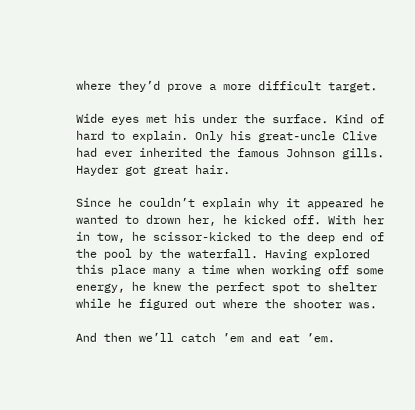where they’d prove a more difficult target.

Wide eyes met his under the surface. Kind of hard to explain. Only his great-uncle Clive had ever inherited the famous Johnson gills. Hayder got great hair.

Since he couldn’t explain why it appeared he wanted to drown her, he kicked off. With her in tow, he scissor-kicked to the deep end of the pool by the waterfall. Having explored this place many a time when working off some energy, he knew the perfect spot to shelter while he figured out where the shooter was.

And then we’ll catch ’em and eat ’em.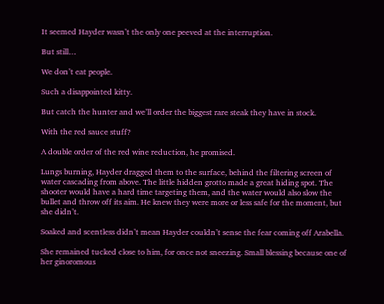It seemed Hayder wasn’t the only one peeved at the interruption.

But still…

We don’t eat people.

Such a disappointed kitty.

But catch the hunter and we’ll order the biggest rare steak they have in stock.

With the red sauce stuff?

A double order of the red wine reduction, he promised.

Lungs burning, Hayder dragged them to the surface, behind the filtering screen of water cascading from above. The little hidden grotto made a great hiding spot. The shooter would have a hard time targeting them, and the water would also slow the bullet and throw off its aim. He knew they were more or less safe for the moment, but she didn’t.

Soaked and scentless didn’t mean Hayder couldn’t sense the fear coming off Arabella.

She remained tucked close to him, for once not sneezing. Small blessing because one of her ginoromous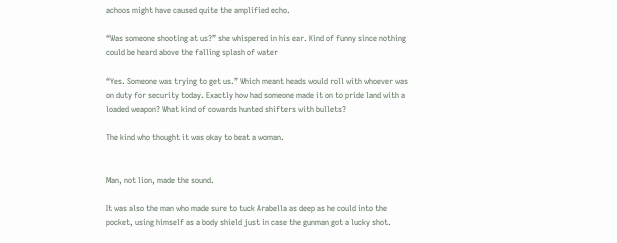achoos might have caused quite the amplified echo.

“Was someone shooting at us?” she whispered in his ear. Kind of funny since nothing could be heard above the falling splash of water

“Yes. Someone was trying to get us.” Which meant heads would roll with whoever was on duty for security today. Exactly how had someone made it on to pride land with a loaded weapon? What kind of cowards hunted shifters with bullets?

The kind who thought it was okay to beat a woman.


Man, not lion, made the sound.

It was also the man who made sure to tuck Arabella as deep as he could into the pocket, using himself as a body shield just in case the gunman got a lucky shot.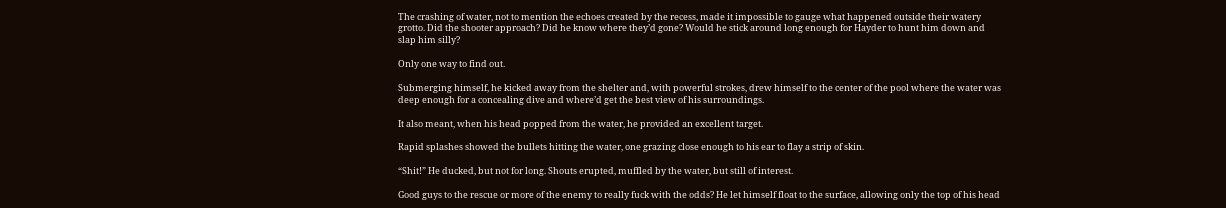The crashing of water, not to mention the echoes created by the recess, made it impossible to gauge what happened outside their watery grotto. Did the shooter approach? Did he know where they’d gone? Would he stick around long enough for Hayder to hunt him down and slap him silly?

Only one way to find out.

Submerging himself, he kicked away from the shelter and, with powerful strokes, drew himself to the center of the pool where the water was deep enough for a concealing dive and where’d get the best view of his surroundings.

It also meant, when his head popped from the water, he provided an excellent target.

Rapid splashes showed the bullets hitting the water, one grazing close enough to his ear to flay a strip of skin.

“Shit!” He ducked, but not for long. Shouts erupted, muffled by the water, but still of interest.

Good guys to the rescue or more of the enemy to really fuck with the odds? He let himself float to the surface, allowing only the top of his head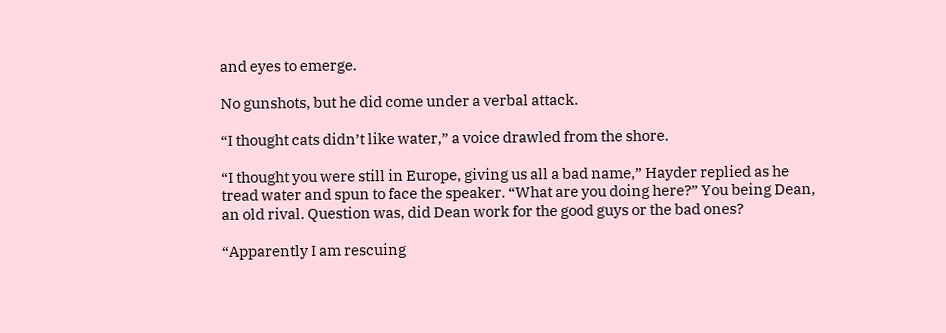and eyes to emerge.

No gunshots, but he did come under a verbal attack.

“I thought cats didn’t like water,” a voice drawled from the shore.

“I thought you were still in Europe, giving us all a bad name,” Hayder replied as he tread water and spun to face the speaker. “What are you doing here?” You being Dean, an old rival. Question was, did Dean work for the good guys or the bad ones?

“Apparently I am rescuing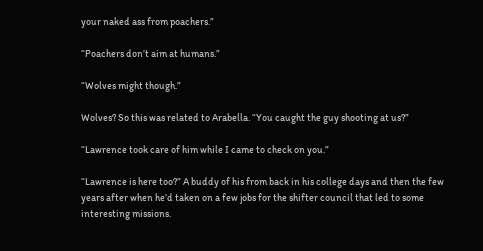your naked ass from poachers.”

“Poachers don’t aim at humans.”

“Wolves might though.”

Wolves? So this was related to Arabella. “You caught the guy shooting at us?”

“Lawrence took care of him while I came to check on you.”

“Lawrence is here too?” A buddy of his from back in his college days and then the few years after when he’d taken on a few jobs for the shifter council that led to some interesting missions.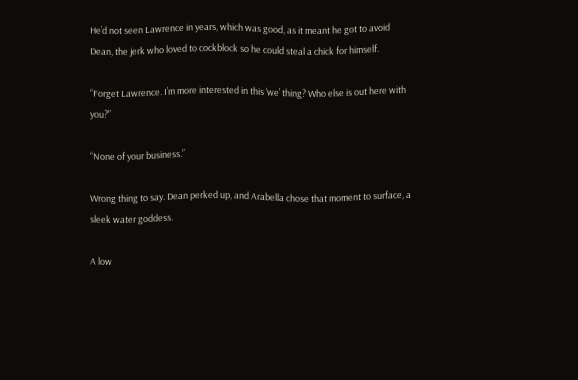He’d not seen Lawrence in years, which was good, as it meant he got to avoid Dean, the jerk who loved to cockblock so he could steal a chick for himself.

“Forget Lawrence. I’m more interested in this ‘we’ thing? Who else is out here with you?”

“None of your business.”

Wrong thing to say. Dean perked up, and Arabella chose that moment to surface, a sleek water goddess.

A low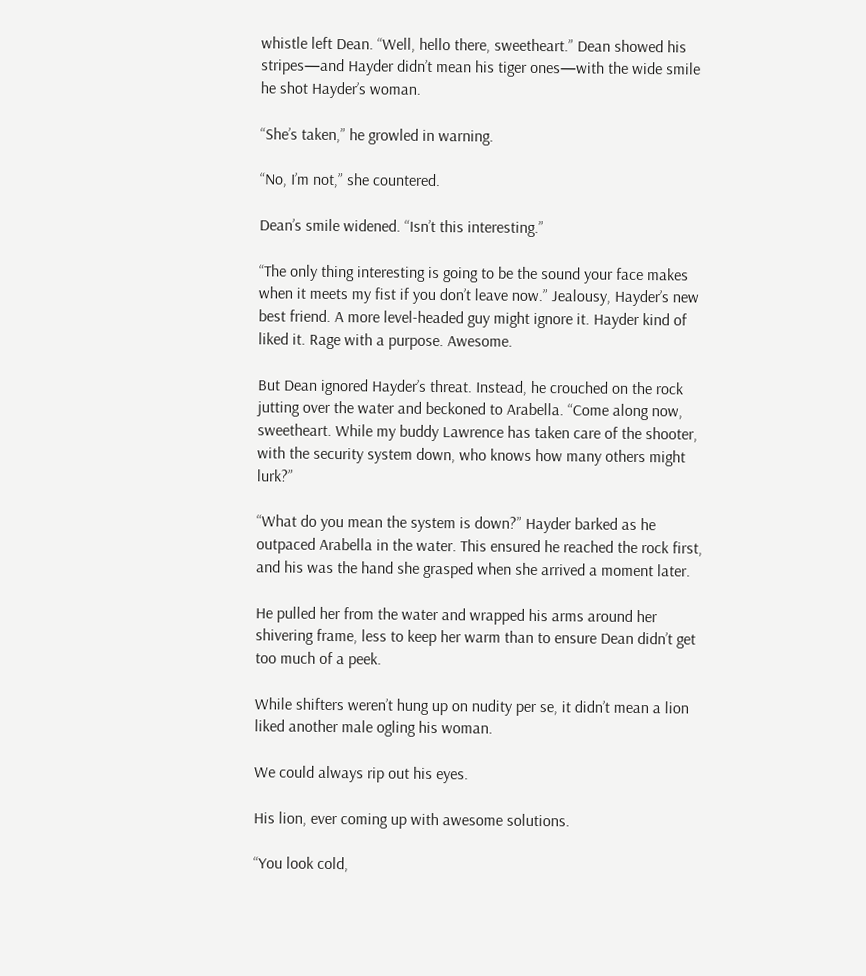whistle left Dean. “Well, hello there, sweetheart.” Dean showed his stripes—and Hayder didn’t mean his tiger ones—with the wide smile he shot Hayder’s woman.

“She’s taken,” he growled in warning.

“No, I’m not,” she countered.

Dean’s smile widened. “Isn’t this interesting.”

“The only thing interesting is going to be the sound your face makes when it meets my fist if you don’t leave now.” Jealousy, Hayder’s new best friend. A more level-headed guy might ignore it. Hayder kind of liked it. Rage with a purpose. Awesome.

But Dean ignored Hayder’s threat. Instead, he crouched on the rock jutting over the water and beckoned to Arabella. “Come along now, sweetheart. While my buddy Lawrence has taken care of the shooter, with the security system down, who knows how many others might lurk?”

“What do you mean the system is down?” Hayder barked as he outpaced Arabella in the water. This ensured he reached the rock first, and his was the hand she grasped when she arrived a moment later.

He pulled her from the water and wrapped his arms around her shivering frame, less to keep her warm than to ensure Dean didn’t get too much of a peek.

While shifters weren’t hung up on nudity per se, it didn’t mean a lion liked another male ogling his woman.

We could always rip out his eyes.

His lion, ever coming up with awesome solutions.

“You look cold,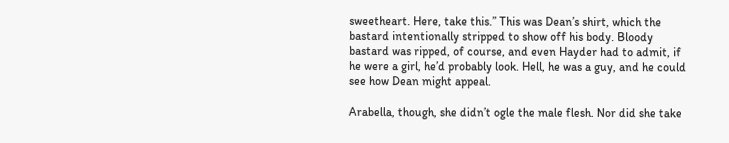sweetheart. Here, take this.” This was Dean’s shirt, which the bastard intentionally stripped to show off his body. Bloody bastard was ripped, of course, and even Hayder had to admit, if he were a girl, he’d probably look. Hell, he was a guy, and he could see how Dean might appeal.

Arabella, though, she didn’t ogle the male flesh. Nor did she take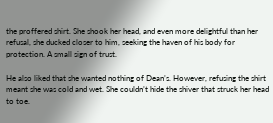the proffered shirt. She shook her head, and even more delightful than her refusal, she ducked closer to him, seeking the haven of his body for protection. A small sign of trust.

He also liked that she wanted nothing of Dean’s. However, refusing the shirt meant she was cold and wet. She couldn’t hide the shiver that struck her head to toe.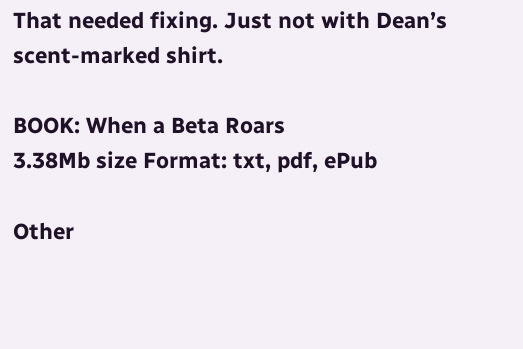That needed fixing. Just not with Dean’s scent-marked shirt.

BOOK: When a Beta Roars
3.38Mb size Format: txt, pdf, ePub

Other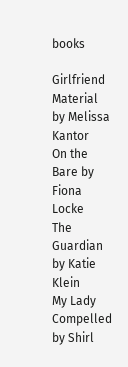books

Girlfriend Material by Melissa Kantor
On the Bare by Fiona Locke
The Guardian by Katie Klein
My Lady Compelled by Shirl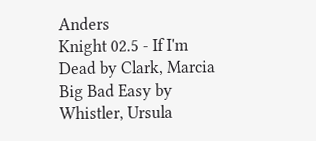Anders
Knight 02.5 - If I'm Dead by Clark, Marcia
Big Bad Easy by Whistler, Ursula